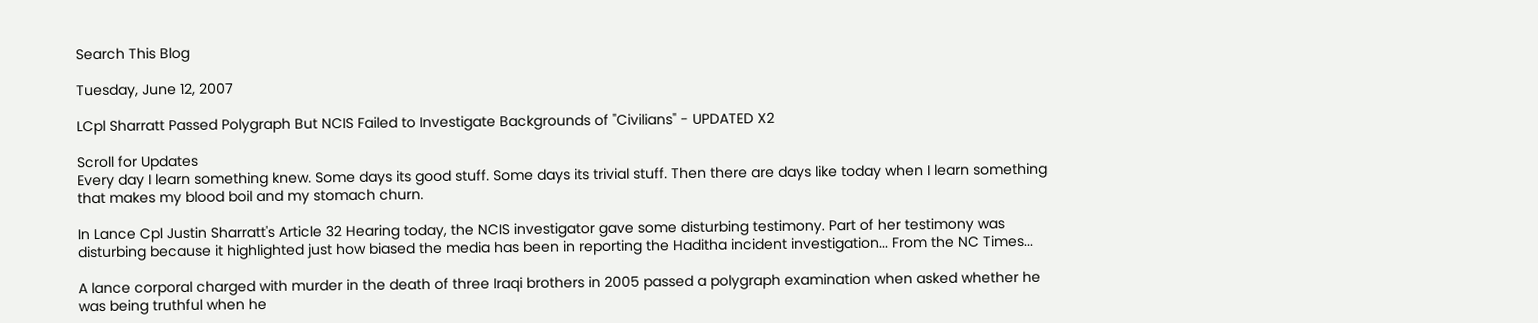Search This Blog

Tuesday, June 12, 2007

LCpl Sharratt Passed Polygraph But NCIS Failed to Investigate Backgrounds of "Civilians" - UPDATED X2

Scroll for Updates
Every day I learn something knew. Some days its good stuff. Some days its trivial stuff. Then there are days like today when I learn something that makes my blood boil and my stomach churn.

In Lance Cpl Justin Sharratt's Article 32 Hearing today, the NCIS investigator gave some disturbing testimony. Part of her testimony was disturbing because it highlighted just how biased the media has been in reporting the Haditha incident investigation... From the NC Times...

A lance corporal charged with murder in the death of three Iraqi brothers in 2005 passed a polygraph examination when asked whether he was being truthful when he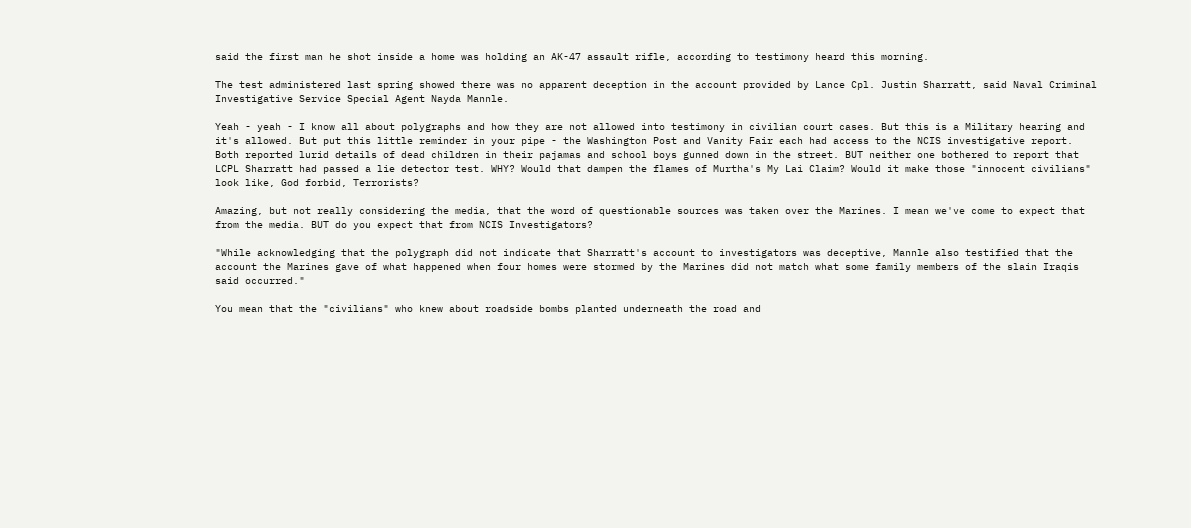said the first man he shot inside a home was holding an AK-47 assault rifle, according to testimony heard this morning.

The test administered last spring showed there was no apparent deception in the account provided by Lance Cpl. Justin Sharratt, said Naval Criminal Investigative Service Special Agent Nayda Mannle.

Yeah - yeah - I know all about polygraphs and how they are not allowed into testimony in civilian court cases. But this is a Military hearing and it's allowed. But put this little reminder in your pipe - the Washington Post and Vanity Fair each had access to the NCIS investigative report. Both reported lurid details of dead children in their pajamas and school boys gunned down in the street. BUT neither one bothered to report that LCPL Sharratt had passed a lie detector test. WHY? Would that dampen the flames of Murtha's My Lai Claim? Would it make those "innocent civilians" look like, God forbid, Terrorists?

Amazing, but not really considering the media, that the word of questionable sources was taken over the Marines. I mean we've come to expect that from the media. BUT do you expect that from NCIS Investigators?

"While acknowledging that the polygraph did not indicate that Sharratt's account to investigators was deceptive, Mannle also testified that the account the Marines gave of what happened when four homes were stormed by the Marines did not match what some family members of the slain Iraqis said occurred."

You mean that the "civilians" who knew about roadside bombs planted underneath the road and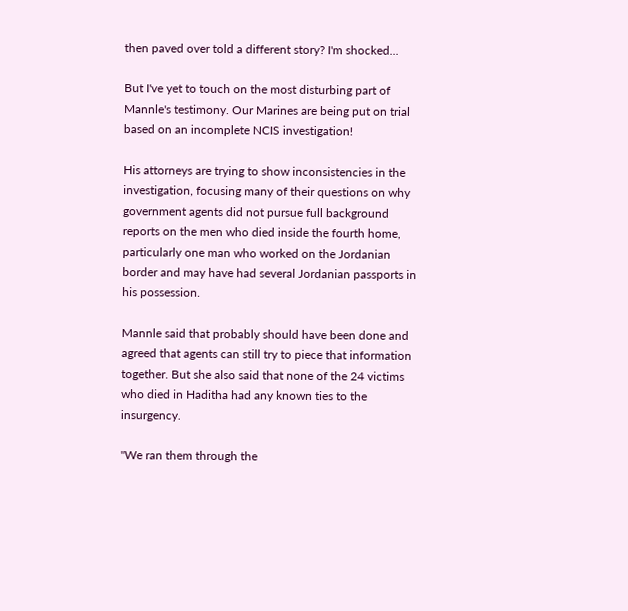then paved over told a different story? I'm shocked...

But I've yet to touch on the most disturbing part of Mannle's testimony. Our Marines are being put on trial based on an incomplete NCIS investigation!

His attorneys are trying to show inconsistencies in the investigation, focusing many of their questions on why government agents did not pursue full background reports on the men who died inside the fourth home, particularly one man who worked on the Jordanian border and may have had several Jordanian passports in his possession.

Mannle said that probably should have been done and agreed that agents can still try to piece that information together. But she also said that none of the 24 victims who died in Haditha had any known ties to the insurgency.

"We ran them through the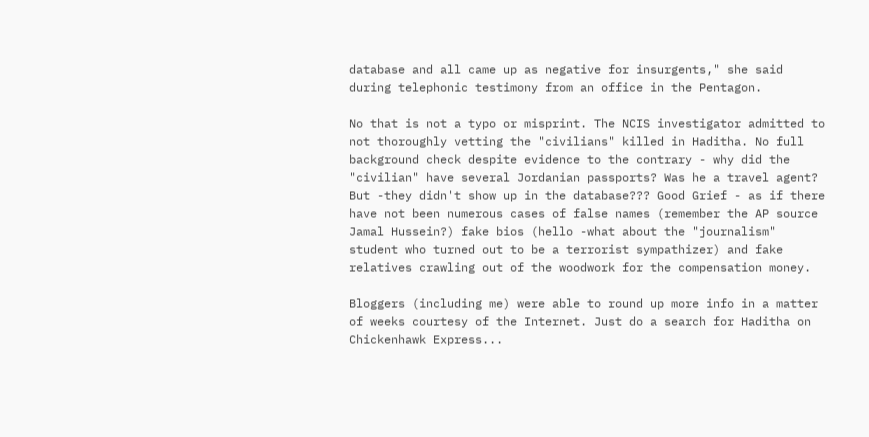database and all came up as negative for insurgents," she said during telephonic testimony from an office in the Pentagon.

No that is not a typo or misprint. The NCIS investigator admitted to not thoroughly vetting the "civilians" killed in Haditha. No full background check despite evidence to the contrary - why did the "civilian" have several Jordanian passports? Was he a travel agent? But -they didn't show up in the database??? Good Grief - as if there have not been numerous cases of false names (remember the AP source Jamal Hussein?) fake bios (hello -what about the "journalism" student who turned out to be a terrorist sympathizer) and fake relatives crawling out of the woodwork for the compensation money.

Bloggers (including me) were able to round up more info in a matter of weeks courtesy of the Internet. Just do a search for Haditha on Chickenhawk Express...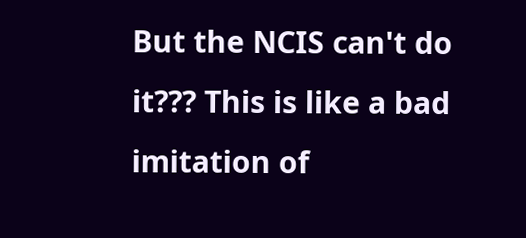But the NCIS can't do it??? This is like a bad imitation of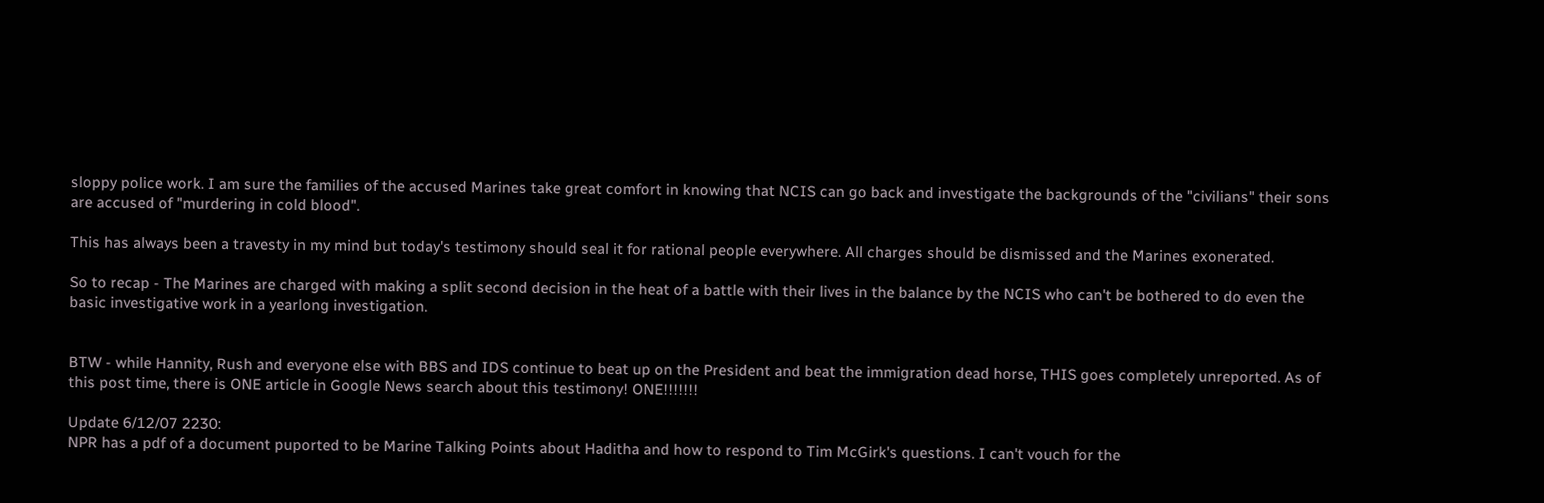sloppy police work. I am sure the families of the accused Marines take great comfort in knowing that NCIS can go back and investigate the backgrounds of the "civilians" their sons are accused of "murdering in cold blood".

This has always been a travesty in my mind but today's testimony should seal it for rational people everywhere. All charges should be dismissed and the Marines exonerated.

So to recap - The Marines are charged with making a split second decision in the heat of a battle with their lives in the balance by the NCIS who can't be bothered to do even the basic investigative work in a yearlong investigation.


BTW - while Hannity, Rush and everyone else with BBS and IDS continue to beat up on the President and beat the immigration dead horse, THIS goes completely unreported. As of this post time, there is ONE article in Google News search about this testimony! ONE!!!!!!!

Update 6/12/07 2230:
NPR has a pdf of a document puported to be Marine Talking Points about Haditha and how to respond to Tim McGirk's questions. I can't vouch for the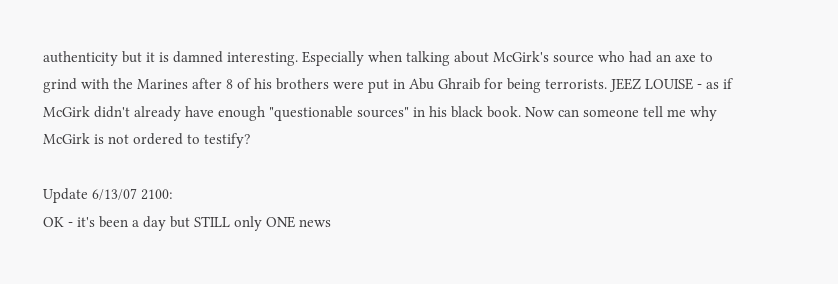authenticity but it is damned interesting. Especially when talking about McGirk's source who had an axe to grind with the Marines after 8 of his brothers were put in Abu Ghraib for being terrorists. JEEZ LOUISE - as if McGirk didn't already have enough "questionable sources" in his black book. Now can someone tell me why McGirk is not ordered to testify?

Update 6/13/07 2100:
OK - it's been a day but STILL only ONE news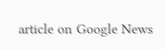article on Google News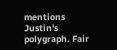mentions Justin's polygraph. Fair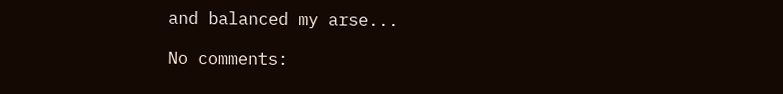and balanced my arse...

No comments: